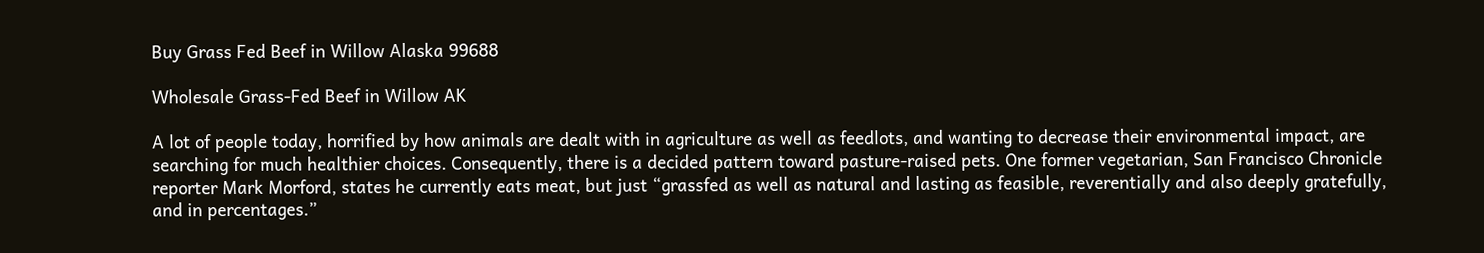Buy Grass Fed Beef in Willow Alaska 99688

Wholesale Grass-Fed Beef in Willow AK

A lot of people today, horrified by how animals are dealt with in agriculture as well as feedlots, and wanting to decrease their environmental impact, are searching for much healthier choices. Consequently, there is a decided pattern toward pasture-raised pets. One former vegetarian, San Francisco Chronicle reporter Mark Morford, states he currently eats meat, but just “grassfed as well as natural and lasting as feasible, reverentially and also deeply gratefully, and in percentages.”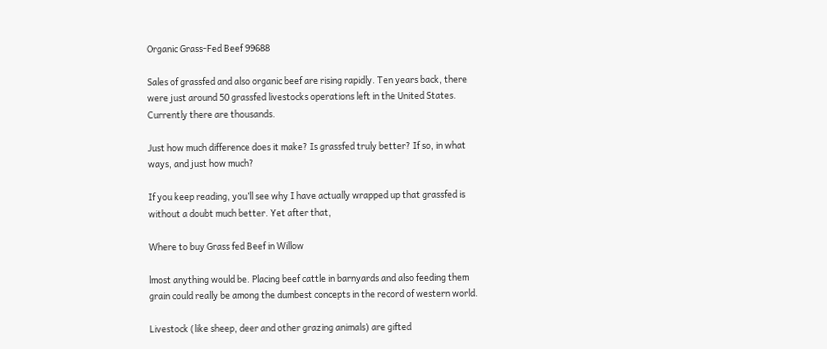Organic Grass-Fed Beef 99688

Sales of grassfed and also organic beef are rising rapidly. Ten years back, there were just around 50 grassfed livestocks operations left in the United States. Currently there are thousands.

Just how much difference does it make? Is grassfed truly better? If so, in what ways, and just how much?

If you keep reading, you’ll see why I have actually wrapped up that grassfed is without a doubt much better. Yet after that,

Where to buy Grass fed Beef in Willow

lmost anything would be. Placing beef cattle in barnyards and also feeding them grain could really be among the dumbest concepts in the record of western world.

Livestock (like sheep, deer and other grazing animals) are gifted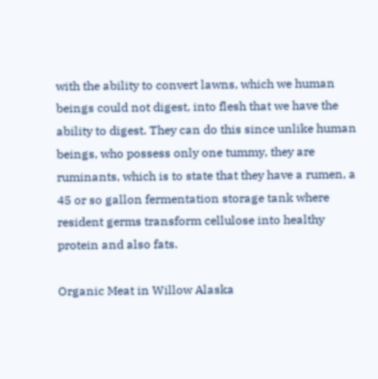with the ability to convert lawns, which we human beings could not digest, into flesh that we have the ability to digest. They can do this since unlike human beings, who possess only one tummy, they are ruminants, which is to state that they have a rumen, a 45 or so gallon fermentation storage tank where resident germs transform cellulose into healthy protein and also fats.

Organic Meat in Willow Alaska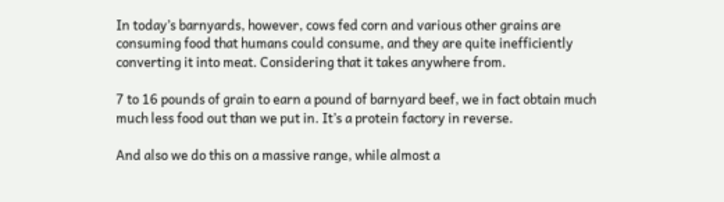In today’s barnyards, however, cows fed corn and various other grains are consuming food that humans could consume, and they are quite inefficiently converting it into meat. Considering that it takes anywhere from.

7 to 16 pounds of grain to earn a pound of barnyard beef, we in fact obtain much much less food out than we put in. It’s a protein factory in reverse.

And also we do this on a massive range, while almost a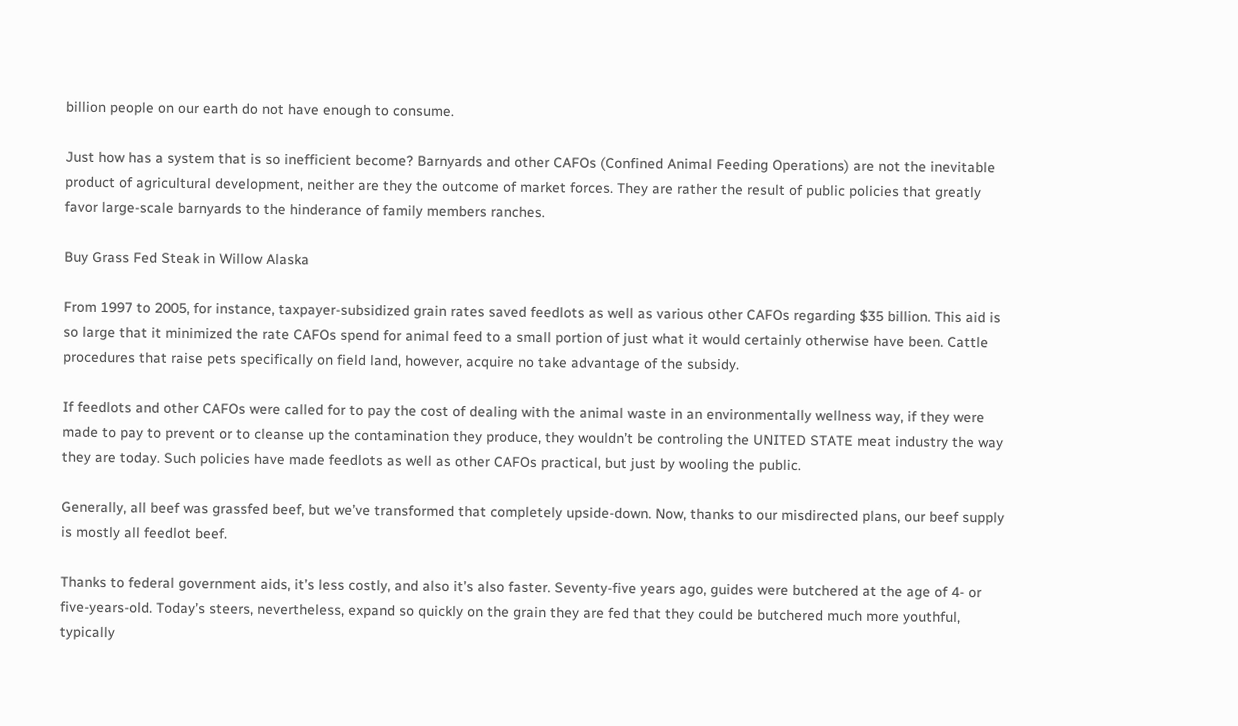billion people on our earth do not have enough to consume.

Just how has a system that is so inefficient become? Barnyards and other CAFOs (Confined Animal Feeding Operations) are not the inevitable product of agricultural development, neither are they the outcome of market forces. They are rather the result of public policies that greatly favor large-scale barnyards to the hinderance of family members ranches.

Buy Grass Fed Steak in Willow Alaska

From 1997 to 2005, for instance, taxpayer-subsidized grain rates saved feedlots as well as various other CAFOs regarding $35 billion. This aid is so large that it minimized the rate CAFOs spend for animal feed to a small portion of just what it would certainly otherwise have been. Cattle procedures that raise pets specifically on field land, however, acquire no take advantage of the subsidy.

If feedlots and other CAFOs were called for to pay the cost of dealing with the animal waste in an environmentally wellness way, if they were made to pay to prevent or to cleanse up the contamination they produce, they wouldn’t be controling the UNITED STATE meat industry the way they are today. Such policies have made feedlots as well as other CAFOs practical, but just by wooling the public.

Generally, all beef was grassfed beef, but we’ve transformed that completely upside-down. Now, thanks to our misdirected plans, our beef supply is mostly all feedlot beef.

Thanks to federal government aids, it’s less costly, and also it’s also faster. Seventy-five years ago, guides were butchered at the age of 4- or five-years-old. Today’s steers, nevertheless, expand so quickly on the grain they are fed that they could be butchered much more youthful, typically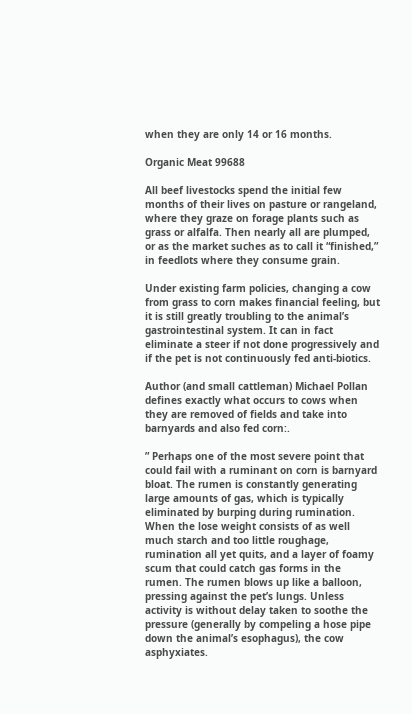when they are only 14 or 16 months.

Organic Meat 99688

All beef livestocks spend the initial few months of their lives on pasture or rangeland, where they graze on forage plants such as grass or alfalfa. Then nearly all are plumped, or as the market suches as to call it “finished,” in feedlots where they consume grain.

Under existing farm policies, changing a cow from grass to corn makes financial feeling, but it is still greatly troubling to the animal’s gastrointestinal system. It can in fact eliminate a steer if not done progressively and if the pet is not continuously fed anti-biotics.

Author (and small cattleman) Michael Pollan defines exactly what occurs to cows when they are removed of fields and take into barnyards and also fed corn:.

” Perhaps one of the most severe point that could fail with a ruminant on corn is barnyard bloat. The rumen is constantly generating large amounts of gas, which is typically eliminated by burping during rumination. When the lose weight consists of as well much starch and too little roughage, rumination all yet quits, and a layer of foamy scum that could catch gas forms in the rumen. The rumen blows up like a balloon, pressing against the pet’s lungs. Unless activity is without delay taken to soothe the pressure (generally by compeling a hose pipe down the animal’s esophagus), the cow asphyxiates.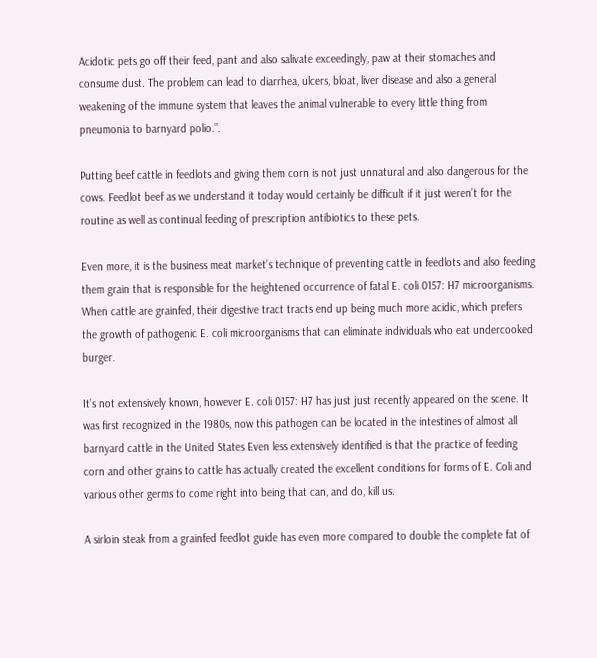Acidotic pets go off their feed, pant and also salivate exceedingly, paw at their stomaches and consume dust. The problem can lead to diarrhea, ulcers, bloat, liver disease and also a general weakening of the immune system that leaves the animal vulnerable to every little thing from pneumonia to barnyard polio.”.

Putting beef cattle in feedlots and giving them corn is not just unnatural and also dangerous for the cows. Feedlot beef as we understand it today would certainly be difficult if it just weren’t for the routine as well as continual feeding of prescription antibiotics to these pets.

Even more, it is the business meat market’s technique of preventing cattle in feedlots and also feeding them grain that is responsible for the heightened occurrence of fatal E. coli 0157: H7 microorganisms. When cattle are grainfed, their digestive tract tracts end up being much more acidic, which prefers the growth of pathogenic E. coli microorganisms that can eliminate individuals who eat undercooked burger.

It’s not extensively known, however E. coli 0157: H7 has just just recently appeared on the scene. It was first recognized in the 1980s, now this pathogen can be located in the intestines of almost all barnyard cattle in the United States Even less extensively identified is that the practice of feeding corn and other grains to cattle has actually created the excellent conditions for forms of E. Coli and various other germs to come right into being that can, and do, kill us.

A sirloin steak from a grainfed feedlot guide has even more compared to double the complete fat of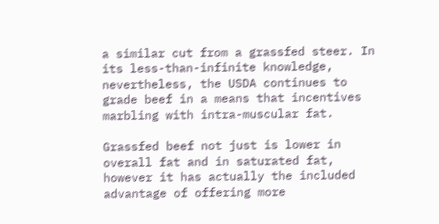a similar cut from a grassfed steer. In its less-than-infinite knowledge, nevertheless, the USDA continues to grade beef in a means that incentives marbling with intra-muscular fat.

Grassfed beef not just is lower in overall fat and in saturated fat, however it has actually the included advantage of offering more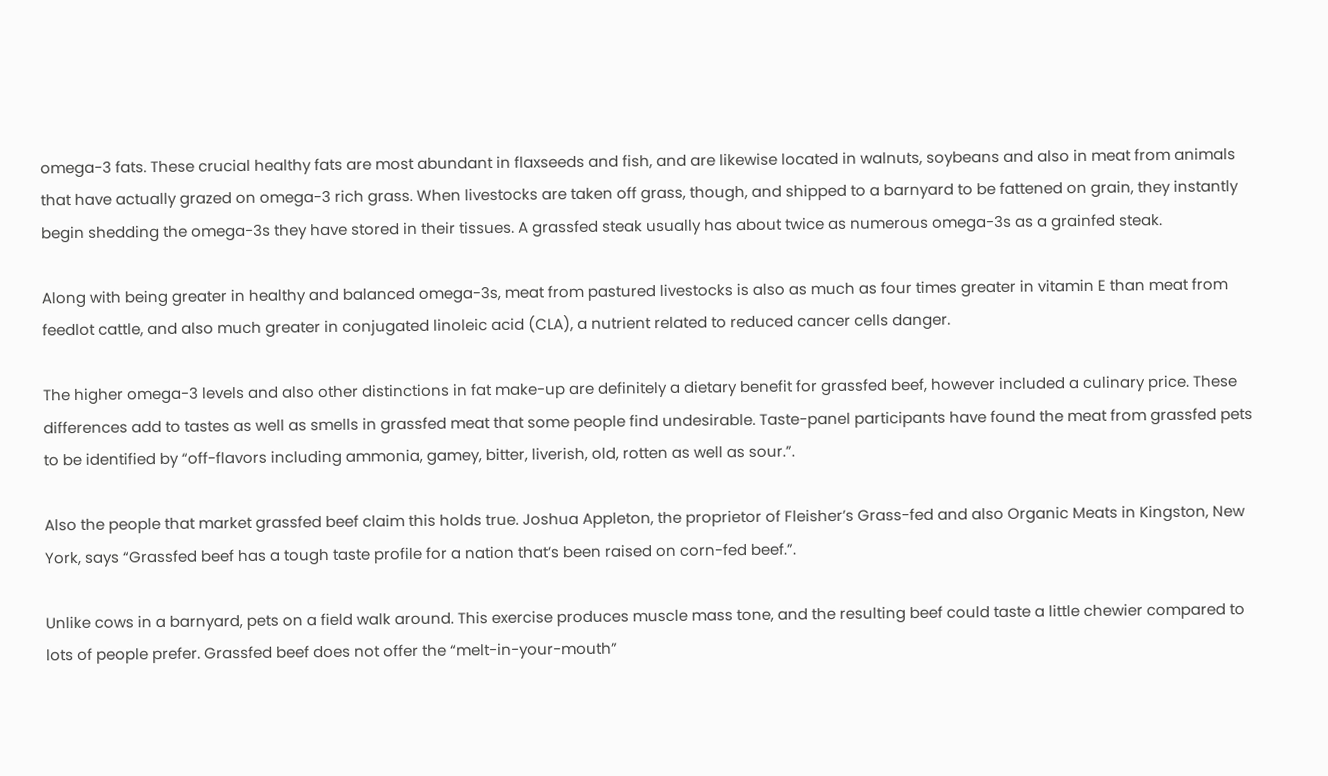omega-3 fats. These crucial healthy fats are most abundant in flaxseeds and fish, and are likewise located in walnuts, soybeans and also in meat from animals that have actually grazed on omega-3 rich grass. When livestocks are taken off grass, though, and shipped to a barnyard to be fattened on grain, they instantly begin shedding the omega-3s they have stored in their tissues. A grassfed steak usually has about twice as numerous omega-3s as a grainfed steak.

Along with being greater in healthy and balanced omega-3s, meat from pastured livestocks is also as much as four times greater in vitamin E than meat from feedlot cattle, and also much greater in conjugated linoleic acid (CLA), a nutrient related to reduced cancer cells danger.

The higher omega-3 levels and also other distinctions in fat make-up are definitely a dietary benefit for grassfed beef, however included a culinary price. These differences add to tastes as well as smells in grassfed meat that some people find undesirable. Taste-panel participants have found the meat from grassfed pets to be identified by “off-flavors including ammonia, gamey, bitter, liverish, old, rotten as well as sour.”.

Also the people that market grassfed beef claim this holds true. Joshua Appleton, the proprietor of Fleisher’s Grass-fed and also Organic Meats in Kingston, New York, says “Grassfed beef has a tough taste profile for a nation that’s been raised on corn-fed beef.”.

Unlike cows in a barnyard, pets on a field walk around. This exercise produces muscle mass tone, and the resulting beef could taste a little chewier compared to lots of people prefer. Grassfed beef does not offer the “melt-in-your-mouth”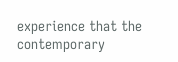experience that the contemporary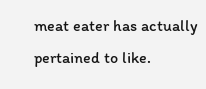meat eater has actually pertained to like.